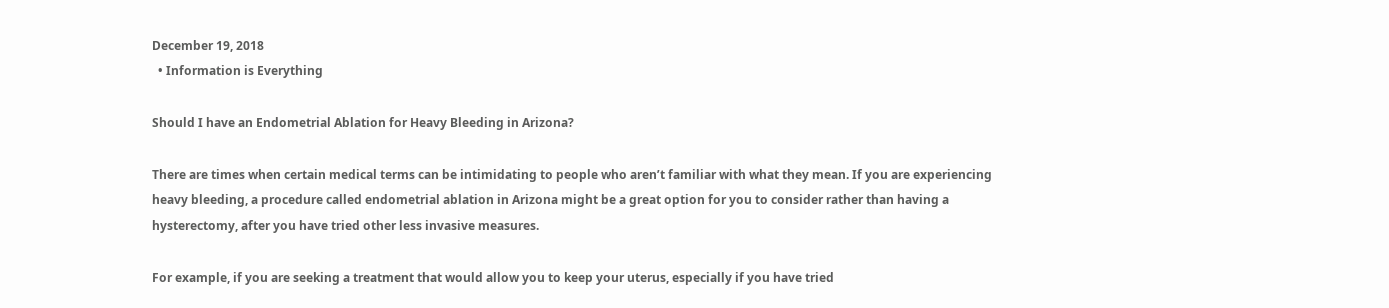December 19, 2018
  • Information is Everything

Should I have an Endometrial Ablation for Heavy Bleeding in Arizona?

There are times when certain medical terms can be intimidating to people who aren’t familiar with what they mean. If you are experiencing heavy bleeding, a procedure called endometrial ablation in Arizona might be a great option for you to consider rather than having a hysterectomy, after you have tried other less invasive measures.

For example, if you are seeking a treatment that would allow you to keep your uterus, especially if you have tried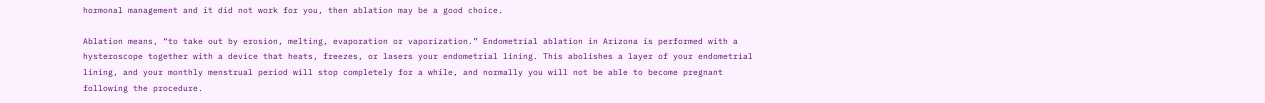hormonal management and it did not work for you, then ablation may be a good choice.

Ablation means, “to take out by erosion, melting, evaporation or vaporization.” Endometrial ablation in Arizona is performed with a hysteroscope together with a device that heats, freezes, or lasers your endometrial lining. This abolishes a layer of your endometrial lining, and your monthly menstrual period will stop completely for a while, and normally you will not be able to become pregnant following the procedure.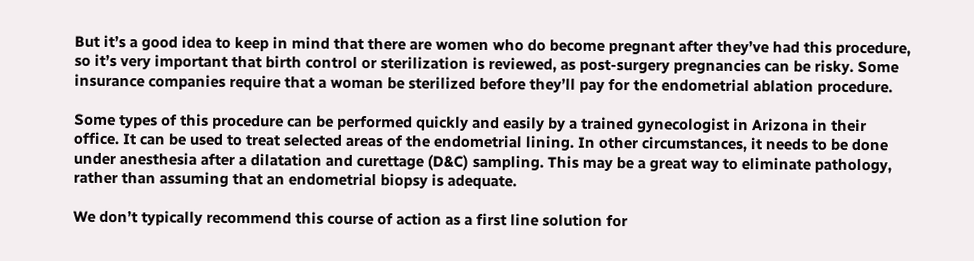But it’s a good idea to keep in mind that there are women who do become pregnant after they’ve had this procedure, so it’s very important that birth control or sterilization is reviewed, as post-surgery pregnancies can be risky. Some insurance companies require that a woman be sterilized before they’ll pay for the endometrial ablation procedure.

Some types of this procedure can be performed quickly and easily by a trained gynecologist in Arizona in their office. It can be used to treat selected areas of the endometrial lining. In other circumstances, it needs to be done under anesthesia after a dilatation and curettage (D&C) sampling. This may be a great way to eliminate pathology, rather than assuming that an endometrial biopsy is adequate.

We don’t typically recommend this course of action as a first line solution for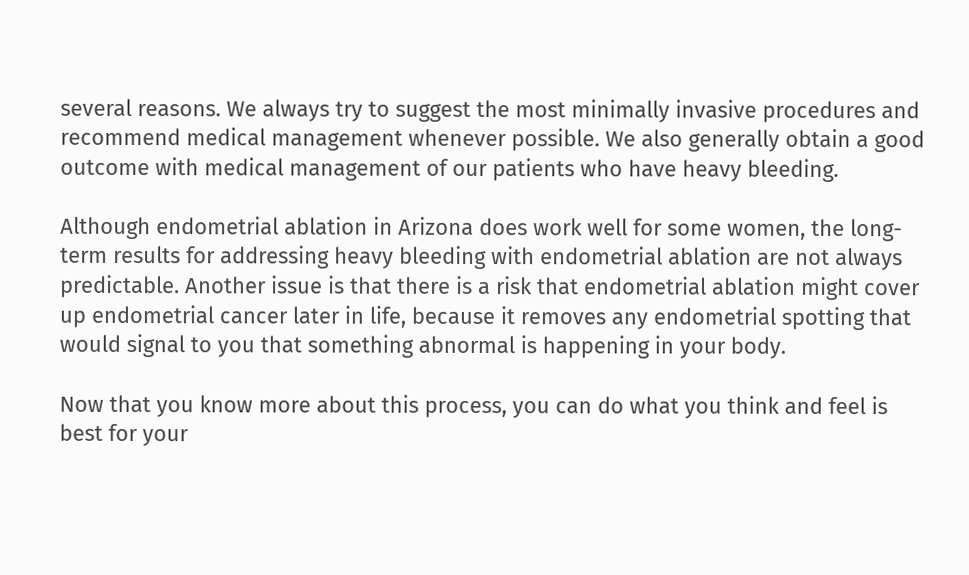several reasons. We always try to suggest the most minimally invasive procedures and recommend medical management whenever possible. We also generally obtain a good outcome with medical management of our patients who have heavy bleeding.

Although endometrial ablation in Arizona does work well for some women, the long-term results for addressing heavy bleeding with endometrial ablation are not always predictable. Another issue is that there is a risk that endometrial ablation might cover up endometrial cancer later in life, because it removes any endometrial spotting that would signal to you that something abnormal is happening in your body.

Now that you know more about this process, you can do what you think and feel is best for your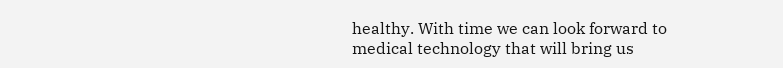healthy. With time we can look forward to medical technology that will bring us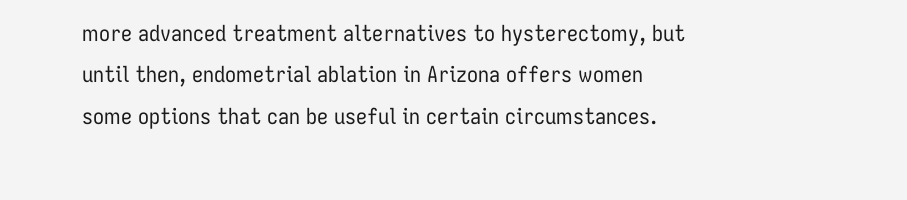more advanced treatment alternatives to hysterectomy, but until then, endometrial ablation in Arizona offers women some options that can be useful in certain circumstances.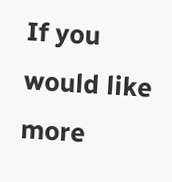If you would like more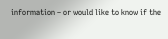information – or would like to know if the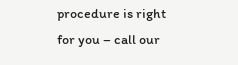procedure is right for you – call our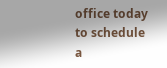office today to schedule a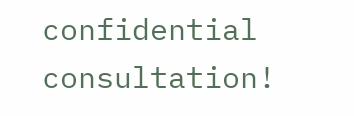confidential consultation!